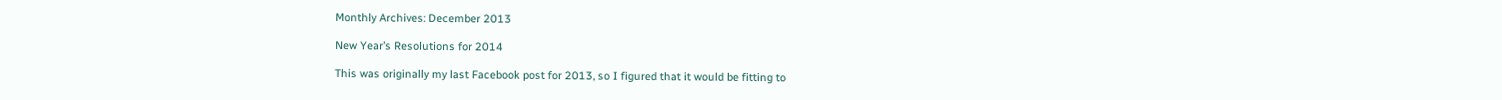Monthly Archives: December 2013

New Year’s Resolutions for 2014

This was originally my last Facebook post for 2013, so I figured that it would be fitting to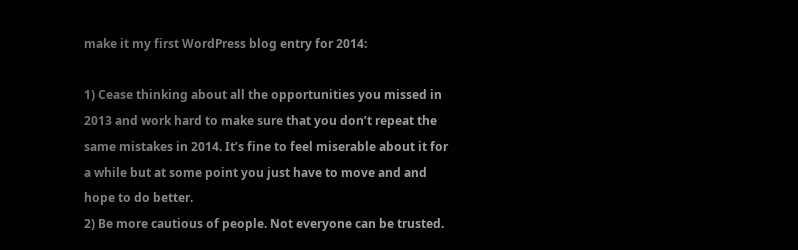make it my first WordPress blog entry for 2014:

1) Cease thinking about all the opportunities you missed in 2013 and work hard to make sure that you don’t repeat the same mistakes in 2014. It’s fine to feel miserable about it for a while but at some point you just have to move and and hope to do better.
2) Be more cautious of people. Not everyone can be trusted.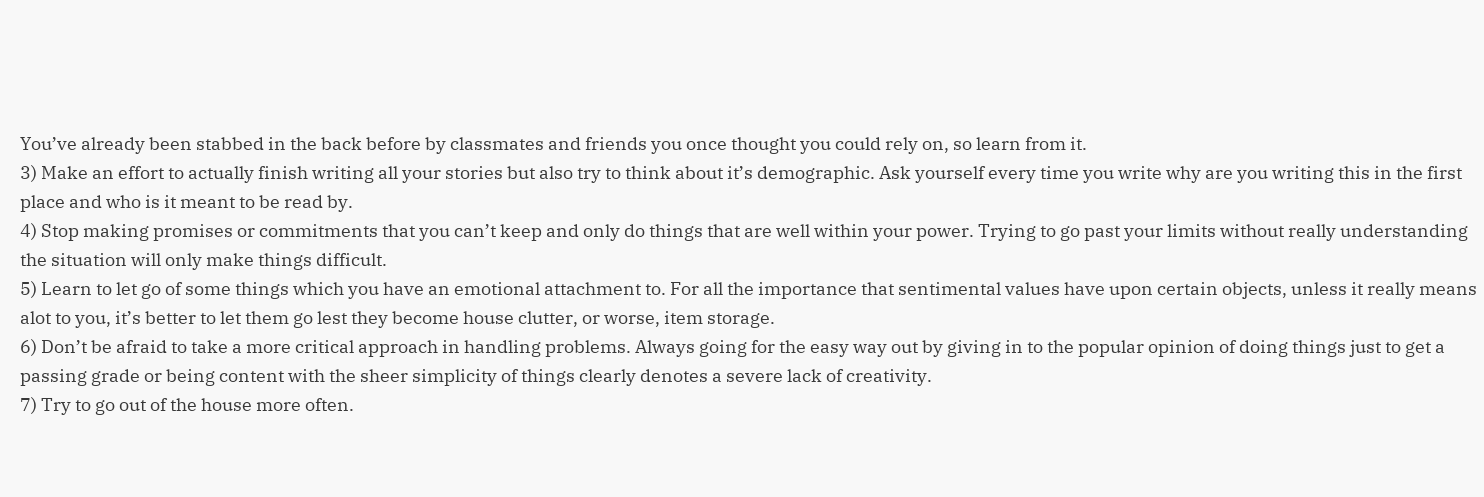You’ve already been stabbed in the back before by classmates and friends you once thought you could rely on, so learn from it.
3) Make an effort to actually finish writing all your stories but also try to think about it’s demographic. Ask yourself every time you write why are you writing this in the first place and who is it meant to be read by.
4) Stop making promises or commitments that you can’t keep and only do things that are well within your power. Trying to go past your limits without really understanding the situation will only make things difficult.
5) Learn to let go of some things which you have an emotional attachment to. For all the importance that sentimental values have upon certain objects, unless it really means alot to you, it’s better to let them go lest they become house clutter, or worse, item storage.
6) Don’t be afraid to take a more critical approach in handling problems. Always going for the easy way out by giving in to the popular opinion of doing things just to get a passing grade or being content with the sheer simplicity of things clearly denotes a severe lack of creativity.
7) Try to go out of the house more often.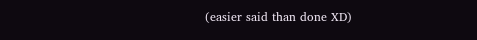(easier said than done XD)